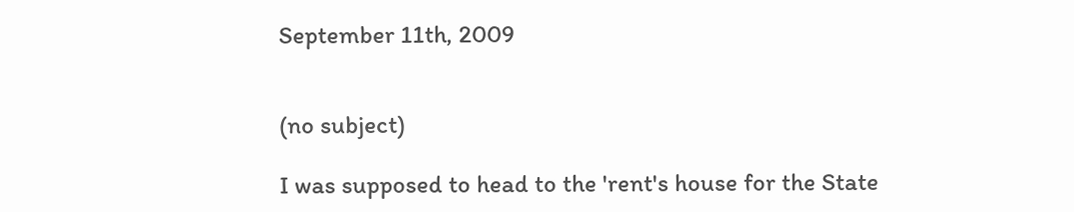September 11th, 2009


(no subject)

I was supposed to head to the 'rent's house for the State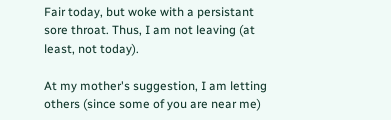Fair today, but woke with a persistant sore throat. Thus, I am not leaving (at least, not today).

At my mother's suggestion, I am letting others (since some of you are near me)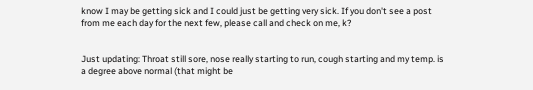know I may be getting sick and I could just be getting very sick. If you don't see a post from me each day for the next few, please call and check on me, k?


Just updating: Throat still sore, nose really starting to run, cough starting and my temp. is a degree above normal (that might be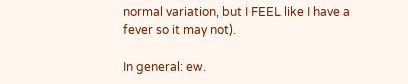normal variation, but I FEEL like I have a fever so it may not).

In general: ew.